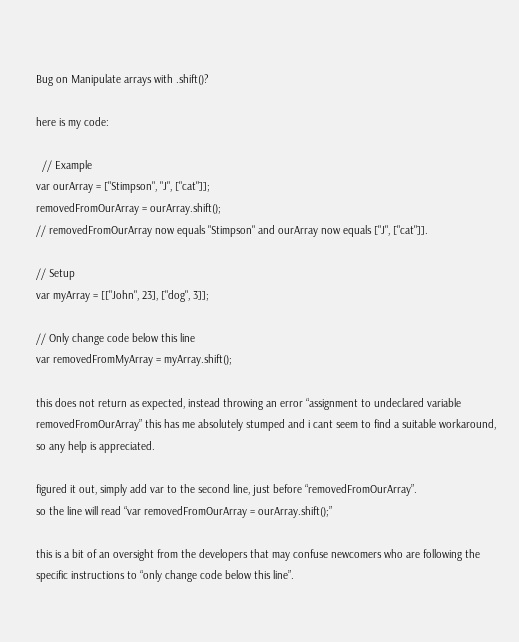Bug on Manipulate arrays with .shift()?

here is my code:

  // Example
var ourArray = ["Stimpson", "J", ["cat"]];
removedFromOurArray = ourArray.shift();
// removedFromOurArray now equals "Stimpson" and ourArray now equals ["J", ["cat"]].

// Setup
var myArray = [["John", 23], ["dog", 3]];

// Only change code below this line
var removedFromMyArray = myArray.shift();

this does not return as expected, instead throwing an error “assignment to undeclared variable removedFromOurArray” this has me absolutely stumped and i cant seem to find a suitable workaround, so any help is appreciated.

figured it out, simply add var to the second line, just before “removedFromOurArray”.
so the line will read “var removedFromOurArray = ourArray.shift();”

this is a bit of an oversight from the developers that may confuse newcomers who are following the specific instructions to “only change code below this line”.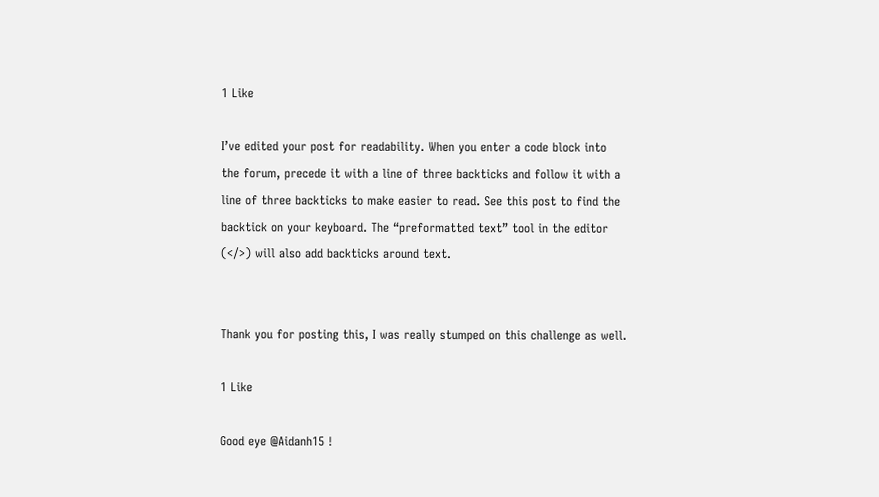1 Like

I’ve edited your post for readability. When you enter a code block into the forum, precede it with a line of three backticks and follow it with a line of three backticks to make easier to read. See this post to find the backtick on your keyboard. The “preformatted text” tool in the editor (</>) will also add backticks around text.


Thank you for posting this, I was really stumped on this challenge as well.

1 Like

Good eye @Aidanh15 !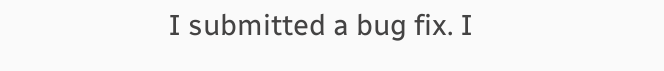I submitted a bug fix. I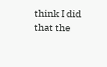think I did that the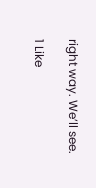right way. We’ll see.

1 Like